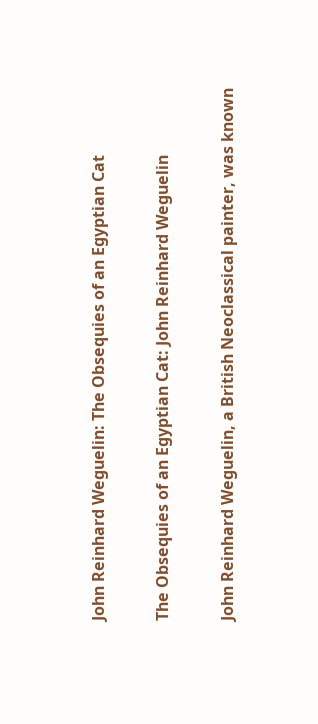John Reinhard Weguelin: The Obsequies of an Egyptian Cat

The Obsequies of an Egyptian Cat: John Reinhard Weguelin

John Reinhard Weguelin, a British Neoclassical painter, was known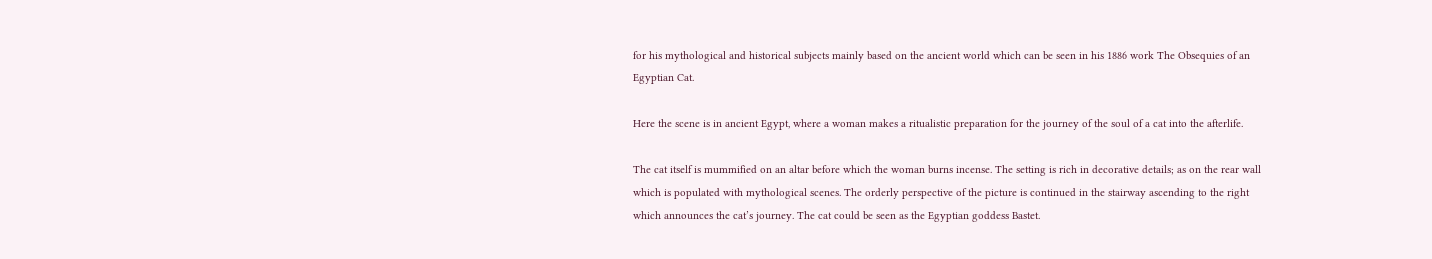for his mythological and historical subjects mainly based on the ancient world which can be seen in his 1886 work The Obsequies of an Egyptian Cat.

Here the scene is in ancient Egypt, where a woman makes a ritualistic preparation for the journey of the soul of a cat into the afterlife.

The cat itself is mummified on an altar before which the woman burns incense. The setting is rich in decorative details; as on the rear wall which is populated with mythological scenes. The orderly perspective of the picture is continued in the stairway ascending to the right which announces the cat’s journey. The cat could be seen as the Egyptian goddess Bastet.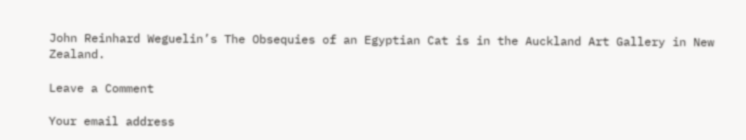John Reinhard Weguelin’s The Obsequies of an Egyptian Cat is in the Auckland Art Gallery in New Zealand.

Leave a Comment

Your email address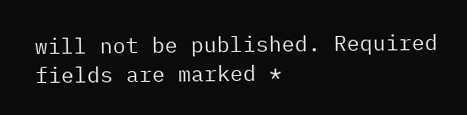will not be published. Required fields are marked *